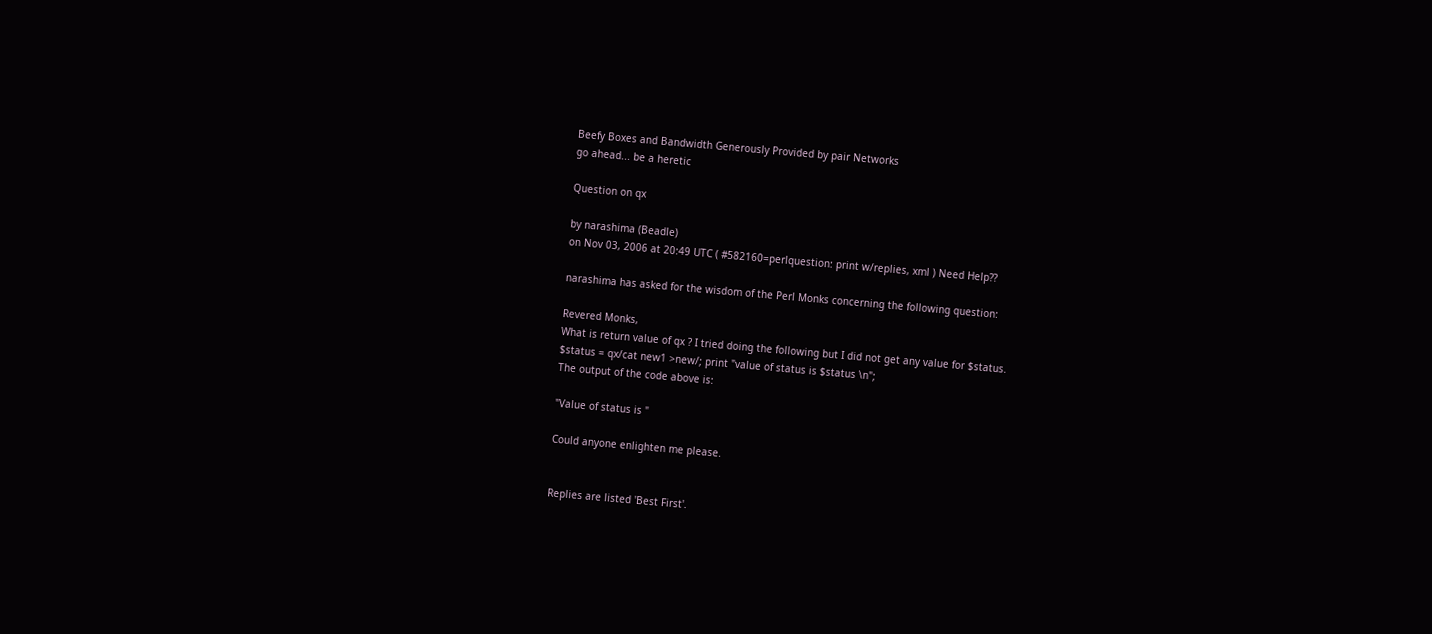Beefy Boxes and Bandwidth Generously Provided by pair Networks
go ahead... be a heretic

Question on qx

by narashima (Beadle)
on Nov 03, 2006 at 20:49 UTC ( #582160=perlquestion: print w/replies, xml ) Need Help??

narashima has asked for the wisdom of the Perl Monks concerning the following question:

Revered Monks,
What is return value of qx ? I tried doing the following but I did not get any value for $status.
$status = qx/cat new1 >new/; print "value of status is $status \n";
The output of the code above is:

"Value of status is "

Could anyone enlighten me please.


Replies are listed 'Best First'.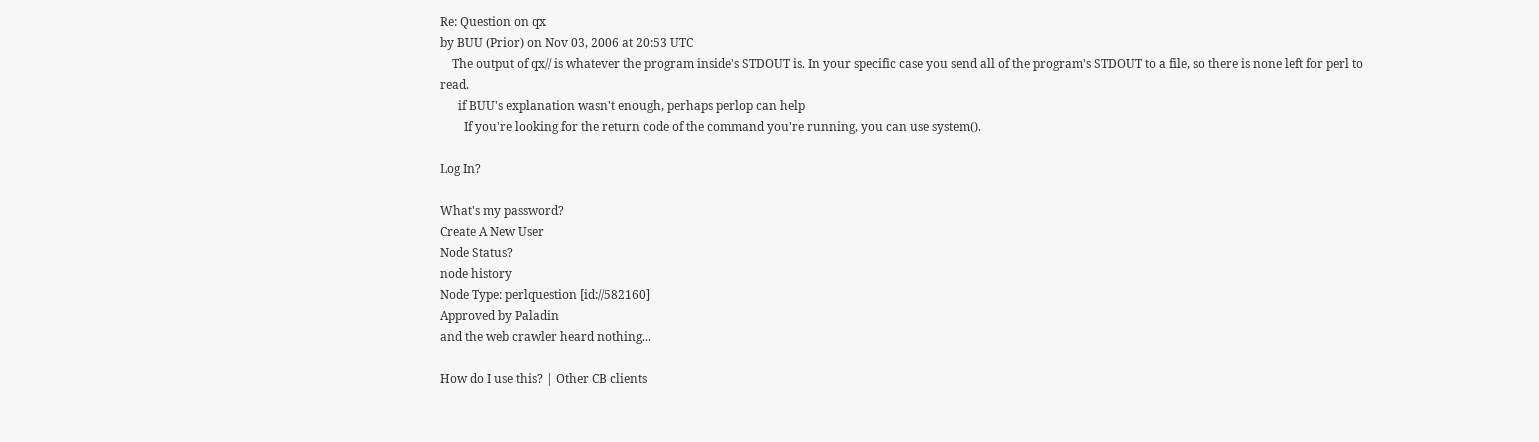Re: Question on qx
by BUU (Prior) on Nov 03, 2006 at 20:53 UTC
    The output of qx// is whatever the program inside's STDOUT is. In your specific case you send all of the program's STDOUT to a file, so there is none left for perl to read.
      if BUU's explanation wasn't enough, perhaps perlop can help
        If you're looking for the return code of the command you're running, you can use system().

Log In?

What's my password?
Create A New User
Node Status?
node history
Node Type: perlquestion [id://582160]
Approved by Paladin
and the web crawler heard nothing...

How do I use this? | Other CB clients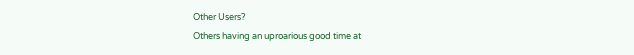Other Users?
Others having an uproarious good time at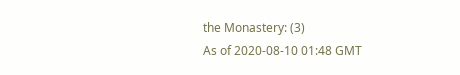the Monastery: (3)
As of 2020-08-10 01:48 GMT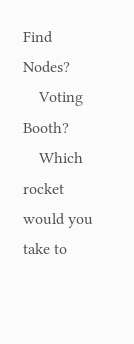Find Nodes?
    Voting Booth?
    Which rocket would you take to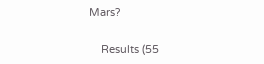Mars?

    Results (55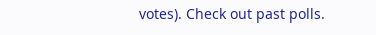votes). Check out past polls.